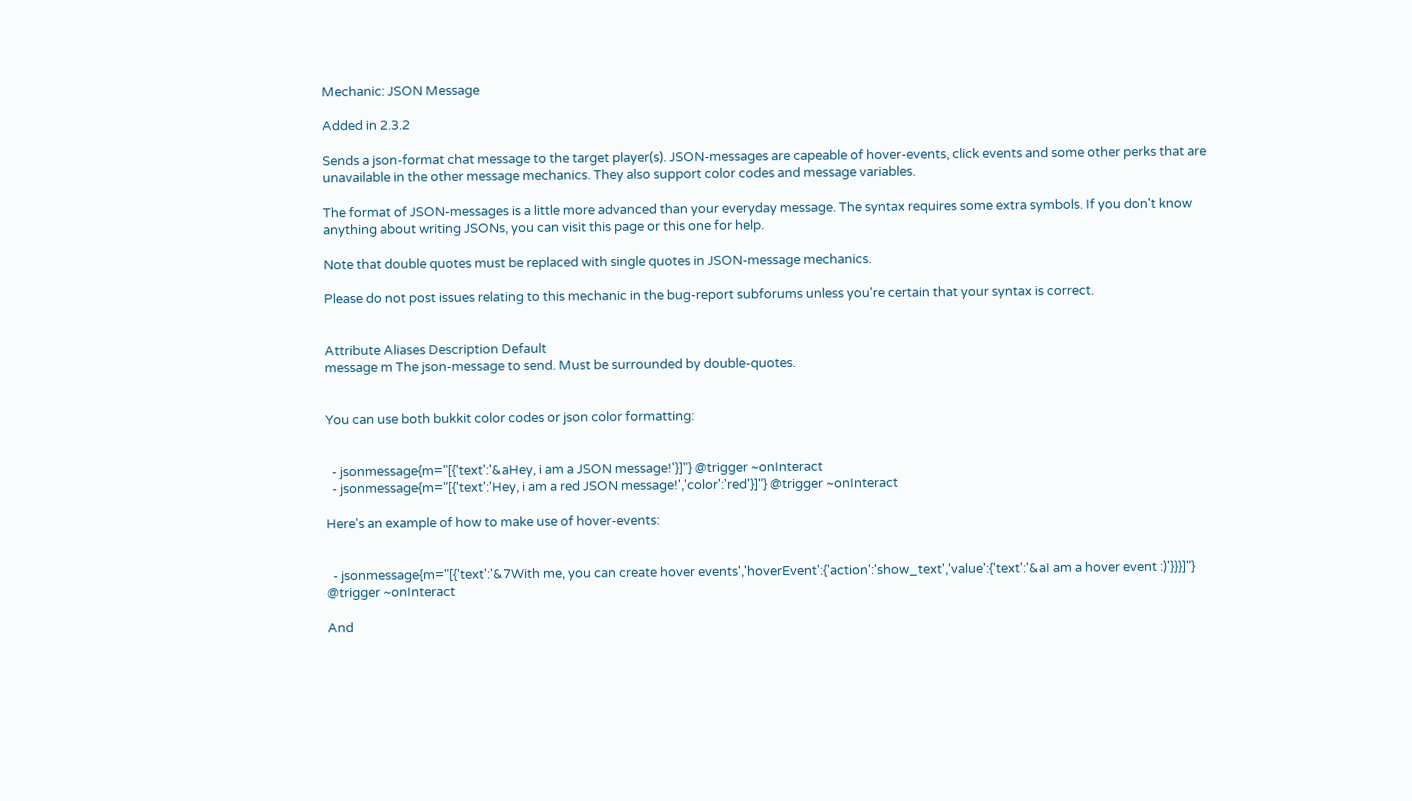Mechanic: JSON Message

Added in 2.3.2

Sends a json-format chat message to the target player(s). JSON-messages are capeable of hover-events, click events and some other perks that are unavailable in the other message mechanics. They also support color codes and message variables.

The format of JSON-messages is a little more advanced than your everyday message. The syntax requires some extra symbols. If you don't know anything about writing JSONs, you can visit this page or this one for help.

Note that double quotes must be replaced with single quotes in JSON-message mechanics.

Please do not post issues relating to this mechanic in the bug-report subforums unless you're certain that your syntax is correct.


Attribute Aliases Description Default
message m The json-message to send. Must be surrounded by double-quotes.


You can use both bukkit color codes or json color formatting:


  - jsonmessage{m="[{'text':'&aHey, i am a JSON message!'}]"} @trigger ~onInteract
  - jsonmessage{m="[{'text':'Hey, i am a red JSON message!','color':'red'}]"} @trigger ~onInteract

Here's an example of how to make use of hover-events:


  - jsonmessage{m="[{'text':'&7With me, you can create hover events','hoverEvent':{'action':'show_text','value':{'text':'&aI am a hover event :)'}}}]"} @trigger ~onInteract

And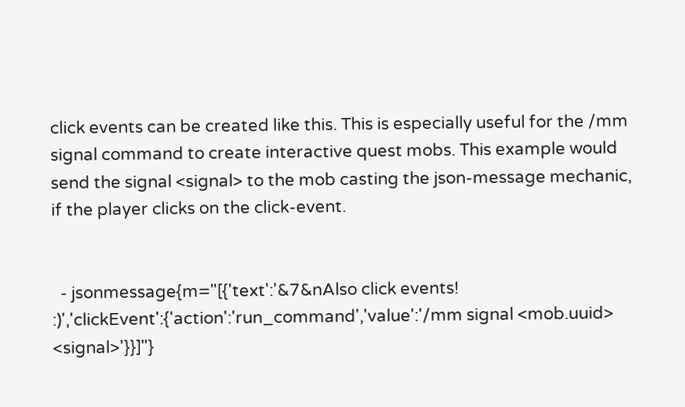click events can be created like this. This is especially useful for the /mm signal command to create interactive quest mobs. This example would send the signal <signal> to the mob casting the json-message mechanic, if the player clicks on the click-event.


  - jsonmessage{m="[{'text':'&7&nAlso click events! :)','clickEvent':{'action':'run_command','value':'/mm signal <mob.uuid> <signal>'}}]"}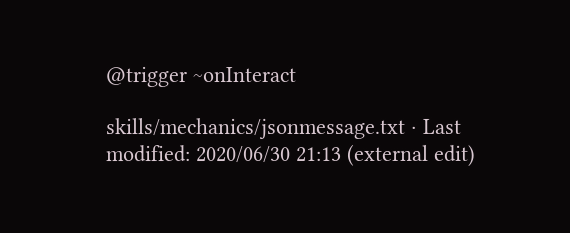@trigger ~onInteract

skills/mechanics/jsonmessage.txt · Last modified: 2020/06/30 21:13 (external edit)